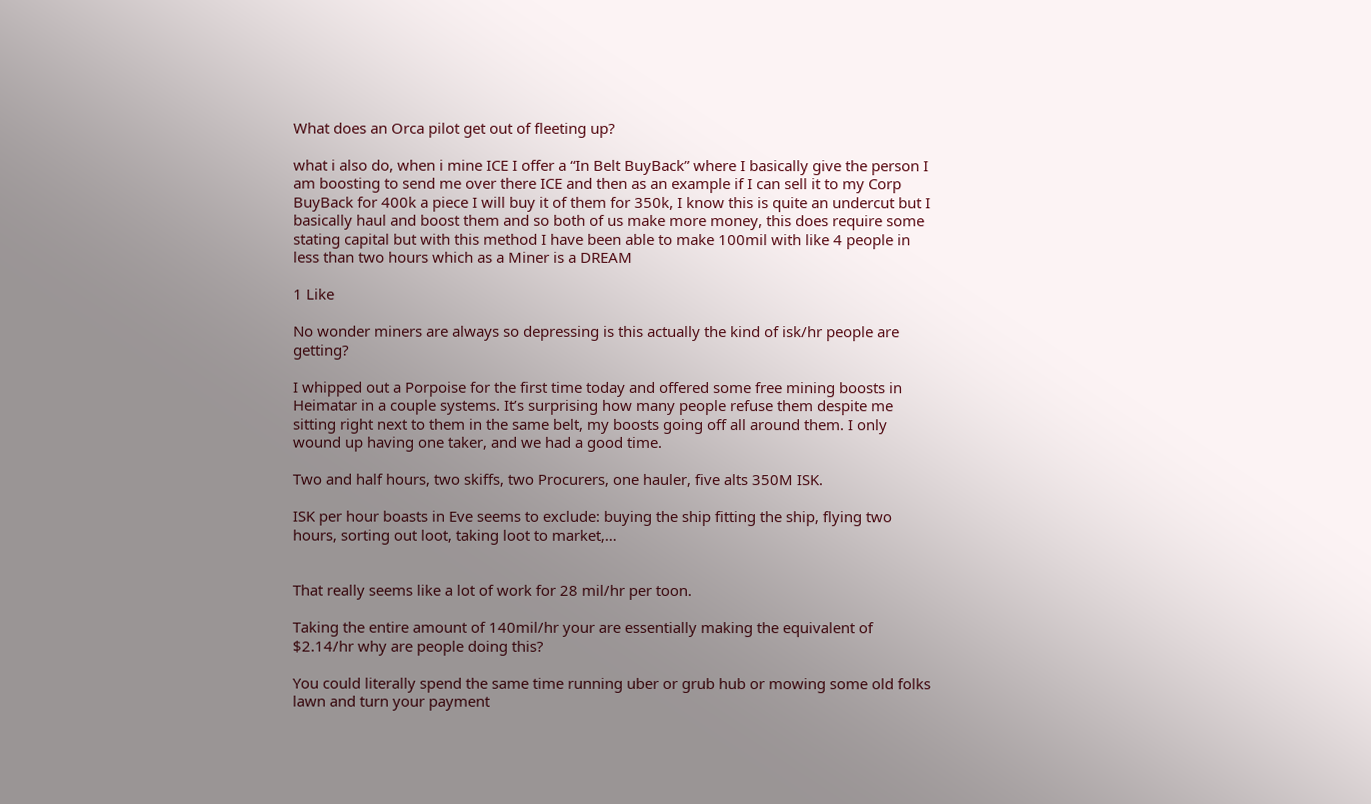What does an Orca pilot get out of fleeting up?

what i also do, when i mine ICE I offer a “In Belt BuyBack” where I basically give the person I am boosting to send me over there ICE and then as an example if I can sell it to my Corp BuyBack for 400k a piece I will buy it of them for 350k, I know this is quite an undercut but I basically haul and boost them and so both of us make more money, this does require some stating capital but with this method I have been able to make 100mil with like 4 people in less than two hours which as a Miner is a DREAM

1 Like

No wonder miners are always so depressing is this actually the kind of isk/hr people are getting?

I whipped out a Porpoise for the first time today and offered some free mining boosts in Heimatar in a couple systems. It’s surprising how many people refuse them despite me sitting right next to them in the same belt, my boosts going off all around them. I only wound up having one taker, and we had a good time.

Two and half hours, two skiffs, two Procurers, one hauler, five alts 350M ISK.

ISK per hour boasts in Eve seems to exclude: buying the ship fitting the ship, flying two hours, sorting out loot, taking loot to market,…


That really seems like a lot of work for 28 mil/hr per toon.

Taking the entire amount of 140mil/hr your are essentially making the equivalent of $2.14/hr why are people doing this?

You could literally spend the same time running uber or grub hub or mowing some old folks lawn and turn your payment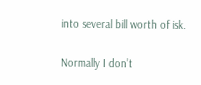into several bill worth of isk.

Normally I don’t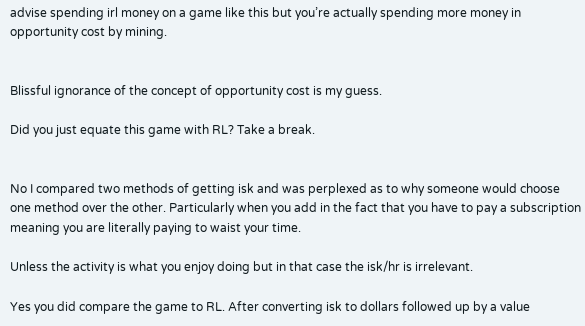advise spending irl money on a game like this but you’re actually spending more money in opportunity cost by mining.


Blissful ignorance of the concept of opportunity cost is my guess.

Did you just equate this game with RL? Take a break.


No I compared two methods of getting isk and was perplexed as to why someone would choose one method over the other. Particularly when you add in the fact that you have to pay a subscription meaning you are literally paying to waist your time.

Unless the activity is what you enjoy doing but in that case the isk/hr is irrelevant.

Yes you did compare the game to RL. After converting isk to dollars followed up by a value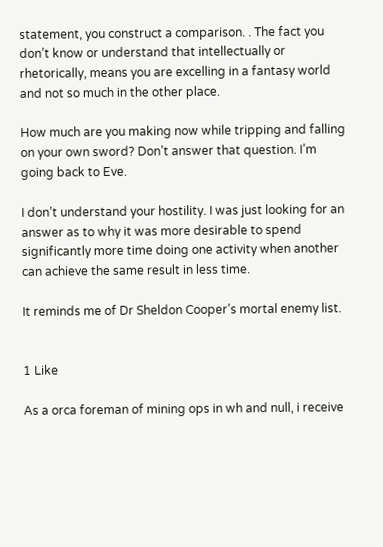statement, you construct a comparison. . The fact you don’t know or understand that intellectually or rhetorically, means you are excelling in a fantasy world and not so much in the other place.

How much are you making now while tripping and falling on your own sword? Don’t answer that question. I’m going back to Eve.

I don’t understand your hostility. I was just looking for an answer as to why it was more desirable to spend significantly more time doing one activity when another can achieve the same result in less time.

It reminds me of Dr Sheldon Cooper’s mortal enemy list.


1 Like

As a orca foreman of mining ops in wh and null, i receive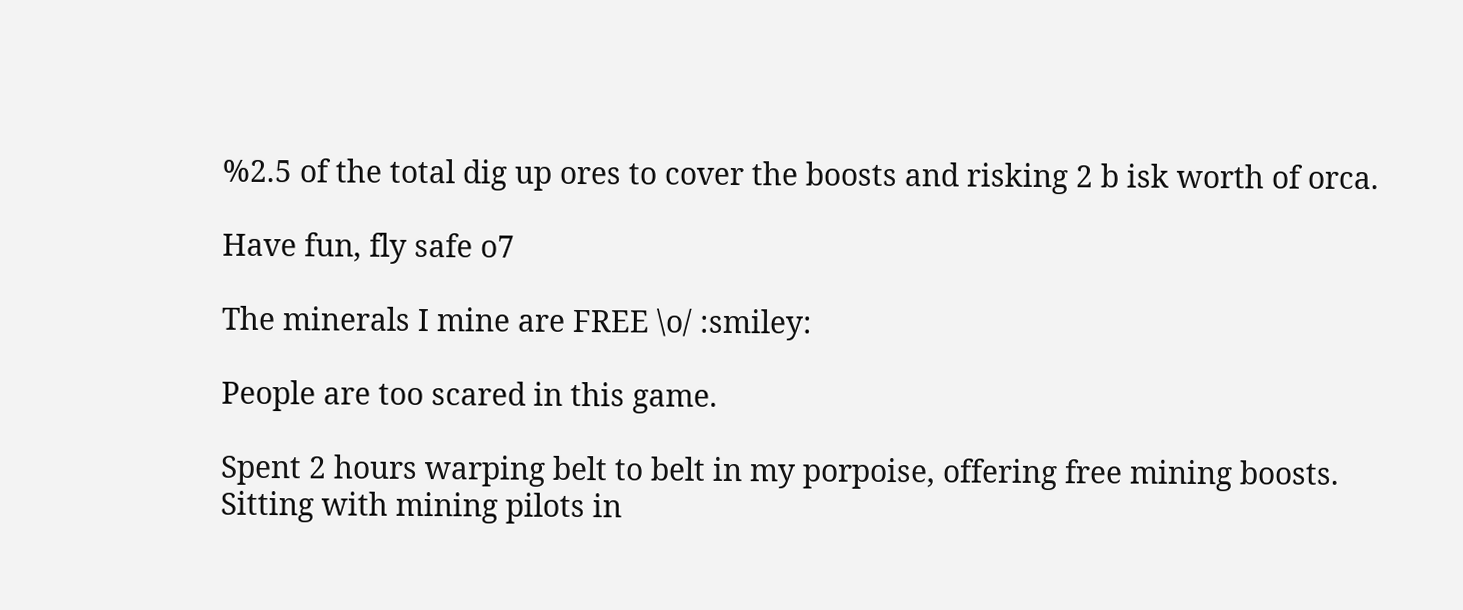%2.5 of the total dig up ores to cover the boosts and risking 2 b isk worth of orca.

Have fun, fly safe o7

The minerals I mine are FREE \o/ :smiley:

People are too scared in this game.

Spent 2 hours warping belt to belt in my porpoise, offering free mining boosts. Sitting with mining pilots in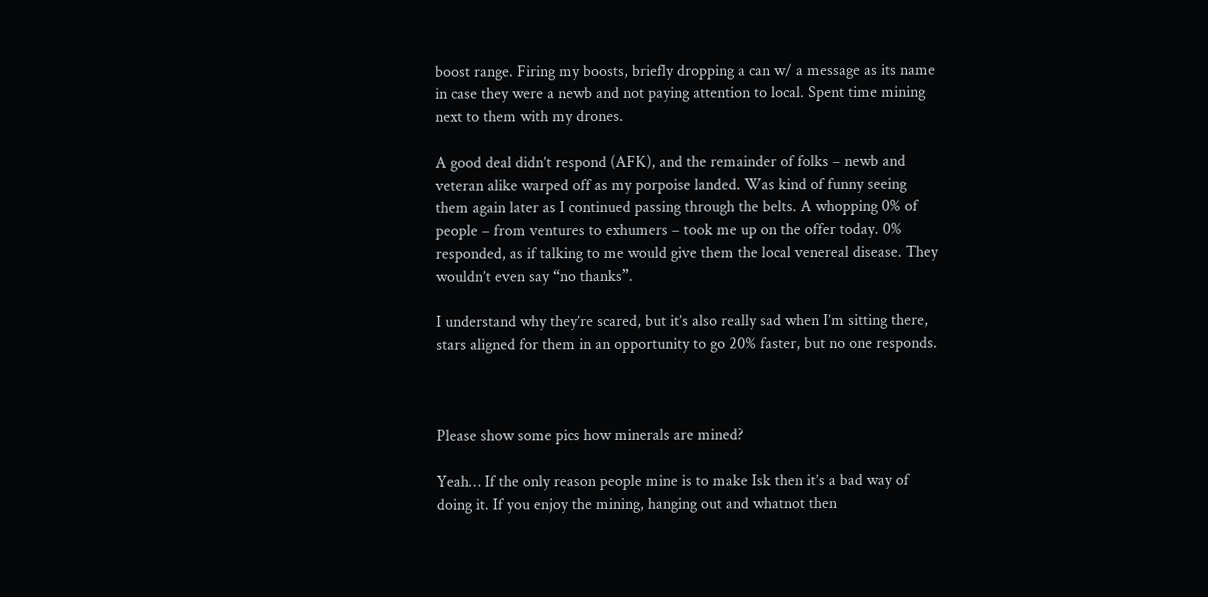boost range. Firing my boosts, briefly dropping a can w/ a message as its name in case they were a newb and not paying attention to local. Spent time mining next to them with my drones.

A good deal didn’t respond (AFK), and the remainder of folks – newb and veteran alike warped off as my porpoise landed. Was kind of funny seeing them again later as I continued passing through the belts. A whopping 0% of people – from ventures to exhumers – took me up on the offer today. 0% responded, as if talking to me would give them the local venereal disease. They wouldn’t even say “no thanks”.

I understand why they’re scared, but it’s also really sad when I’m sitting there, stars aligned for them in an opportunity to go 20% faster, but no one responds.



Please show some pics how minerals are mined?

Yeah… If the only reason people mine is to make Isk then it’s a bad way of doing it. If you enjoy the mining, hanging out and whatnot then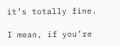it’s totally fine.

I mean, if you’re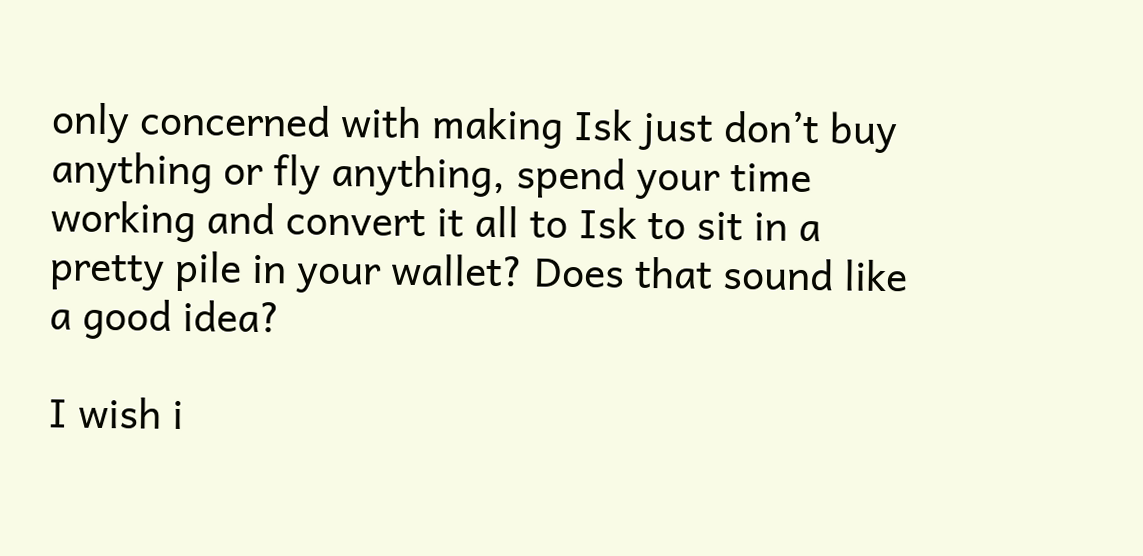only concerned with making Isk just don’t buy anything or fly anything, spend your time working and convert it all to Isk to sit in a pretty pile in your wallet? Does that sound like a good idea?

I wish i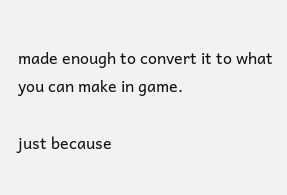made enough to convert it to what you can make in game.

just because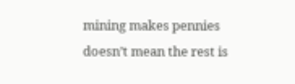mining makes pennies doesn’t mean the rest is